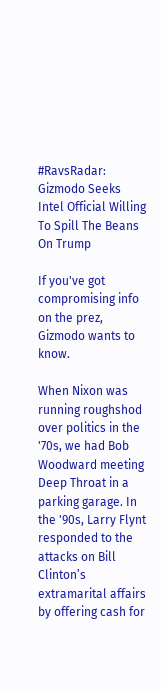#RavsRadar: Gizmodo Seeks Intel Official Willing To Spill The Beans On Trump

If you've got compromising info on the prez, Gizmodo wants to know.

When Nixon was running roughshod over politics in the '70s, we had Bob Woodward meeting Deep Throat in a parking garage. In the '90s, Larry Flynt responded to the attacks on Bill Clinton’s extramarital affairs by offering cash for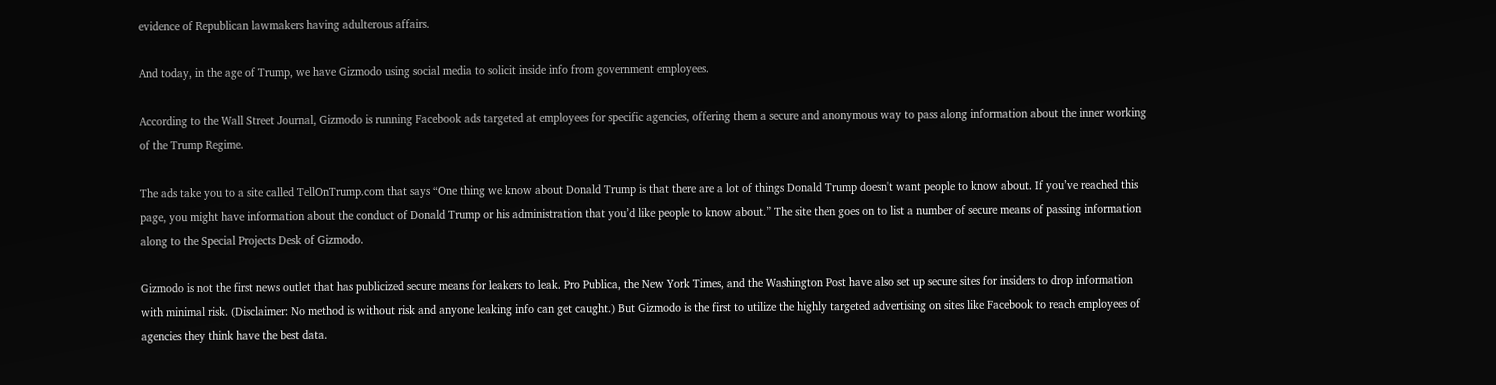evidence of Republican lawmakers having adulterous affairs.

And today, in the age of Trump, we have Gizmodo using social media to solicit inside info from government employees.

According to the Wall Street Journal, Gizmodo is running Facebook ads targeted at employees for specific agencies, offering them a secure and anonymous way to pass along information about the inner working of the Trump Regime.

The ads take you to a site called TellOnTrump.com that says “One thing we know about Donald Trump is that there are a lot of things Donald Trump doesn't want people to know about. If you’ve reached this page, you might have information about the conduct of Donald Trump or his administration that you’d like people to know about.” The site then goes on to list a number of secure means of passing information along to the Special Projects Desk of Gizmodo.

Gizmodo is not the first news outlet that has publicized secure means for leakers to leak. Pro Publica, the New York Times, and the Washington Post have also set up secure sites for insiders to drop information with minimal risk. (Disclaimer: No method is without risk and anyone leaking info can get caught.) But Gizmodo is the first to utilize the highly targeted advertising on sites like Facebook to reach employees of agencies they think have the best data.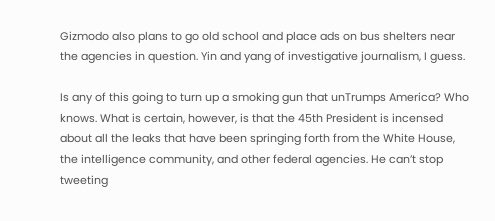Gizmodo also plans to go old school and place ads on bus shelters near the agencies in question. Yin and yang of investigative journalism, I guess.

Is any of this going to turn up a smoking gun that unTrumps America? Who knows. What is certain, however, is that the 45th President is incensed about all the leaks that have been springing forth from the White House, the intelligence community, and other federal agencies. He can’t stop tweeting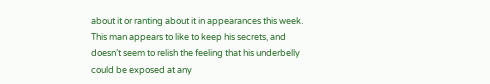about it or ranting about it in appearances this week. This man appears to like to keep his secrets, and doesn’t seem to relish the feeling that his underbelly could be exposed at any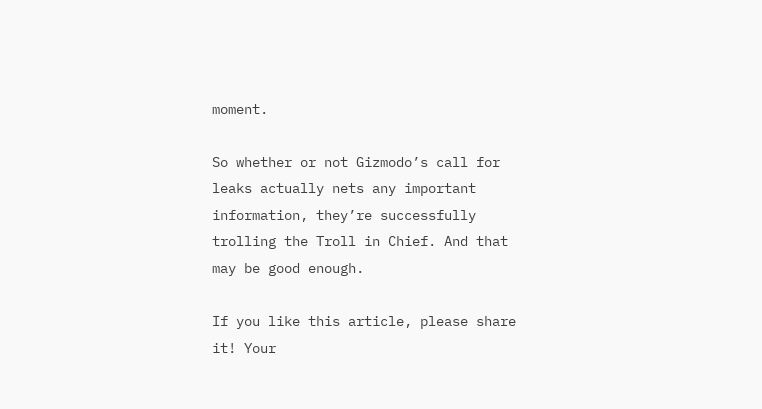moment.

So whether or not Gizmodo’s call for leaks actually nets any important information, they’re successfully trolling the Troll in Chief. And that may be good enough.

If you like this article, please share it! Your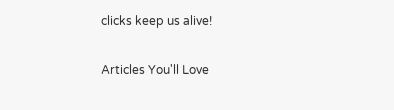clicks keep us alive!

Articles You'll Love